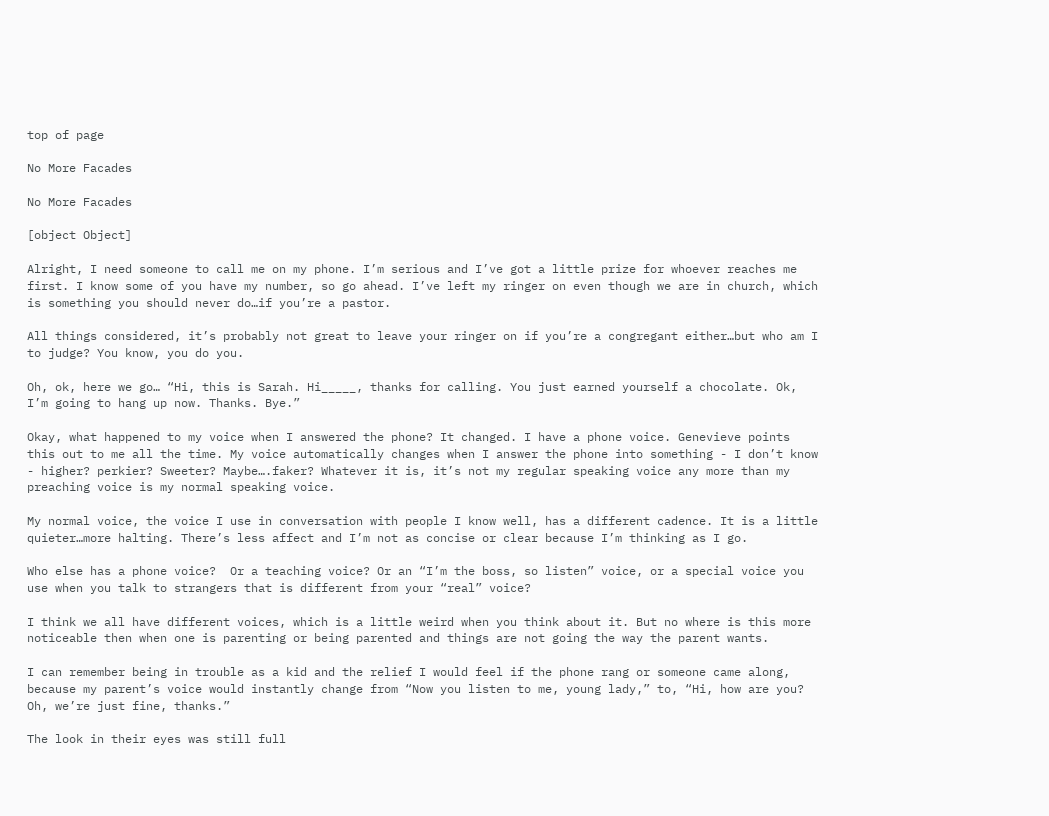top of page

No More Facades

No More Facades

[object Object]

Alright, I need someone to call me on my phone. I’m serious and I’ve got a little prize for whoever reaches me first. I know some of you have my number, so go ahead. I’ve left my ringer on even though we are in church, which is something you should never do…if you’re a pastor.

All things considered, it’s probably not great to leave your ringer on if you’re a congregant either…but who am I to judge? You know, you do you.

Oh, ok, here we go… “Hi, this is Sarah. Hi_____, thanks for calling. You just earned yourself a chocolate. Ok, I’m going to hang up now. Thanks. Bye.”

Okay, what happened to my voice when I answered the phone? It changed. I have a phone voice. Genevieve points this out to me all the time. My voice automatically changes when I answer the phone into something - I don’t know - higher? perkier? Sweeter? Maybe….faker? Whatever it is, it’s not my regular speaking voice any more than my preaching voice is my normal speaking voice.

My normal voice, the voice I use in conversation with people I know well, has a different cadence. It is a little quieter…more halting. There’s less affect and I’m not as concise or clear because I’m thinking as I go.

Who else has a phone voice?  Or a teaching voice? Or an “I’m the boss, so listen” voice, or a special voice you use when you talk to strangers that is different from your “real” voice?

I think we all have different voices, which is a little weird when you think about it. But no where is this more noticeable then when one is parenting or being parented and things are not going the way the parent wants.

I can remember being in trouble as a kid and the relief I would feel if the phone rang or someone came along, because my parent’s voice would instantly change from “Now you listen to me, young lady,” to, “Hi, how are you? Oh, we’re just fine, thanks.”

The look in their eyes was still full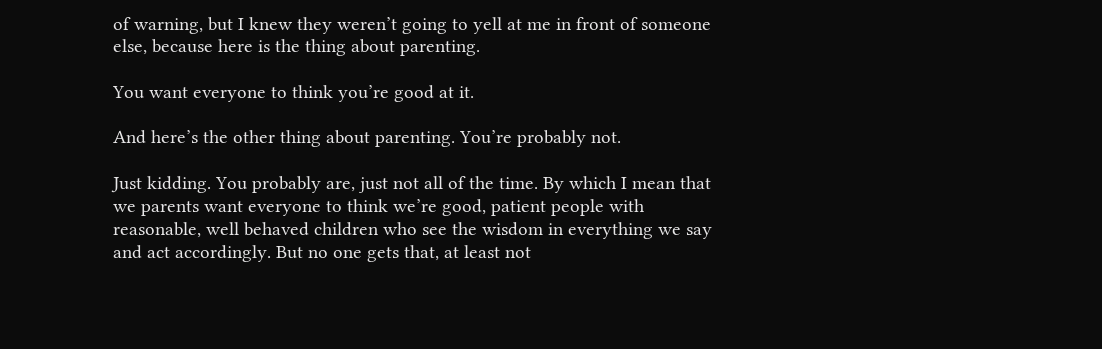of warning, but I knew they weren’t going to yell at me in front of someone else, because here is the thing about parenting.

You want everyone to think you’re good at it.

And here’s the other thing about parenting. You’re probably not.

Just kidding. You probably are, just not all of the time. By which I mean that we parents want everyone to think we’re good, patient people with reasonable, well behaved children who see the wisdom in everything we say and act accordingly. But no one gets that, at least not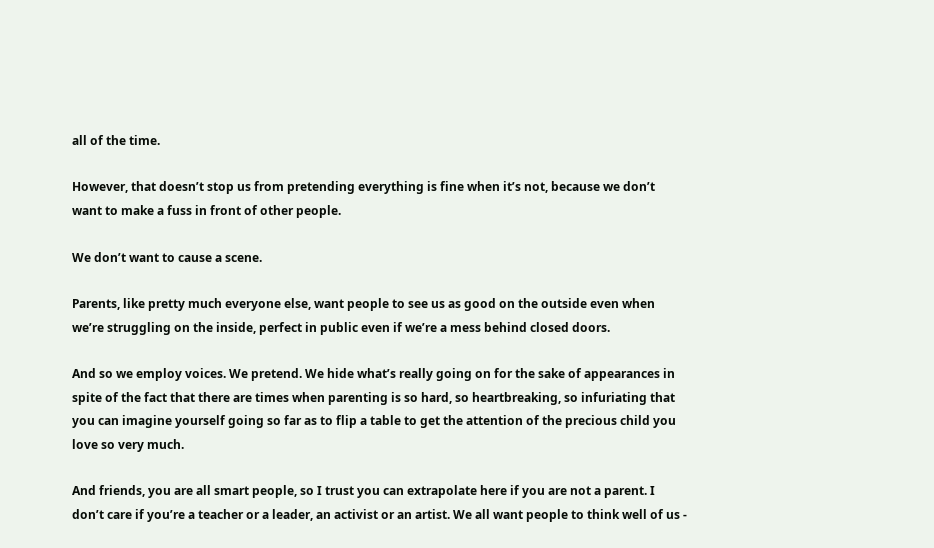all of the time.

However, that doesn’t stop us from pretending everything is fine when it’s not, because we don’t want to make a fuss in front of other people.

We don’t want to cause a scene.

Parents, like pretty much everyone else, want people to see us as good on the outside even when we’re struggling on the inside, perfect in public even if we’re a mess behind closed doors.

And so we employ voices. We pretend. We hide what’s really going on for the sake of appearances in spite of the fact that there are times when parenting is so hard, so heartbreaking, so infuriating that you can imagine yourself going so far as to flip a table to get the attention of the precious child you love so very much.

And friends, you are all smart people, so I trust you can extrapolate here if you are not a parent. I don’t care if you’re a teacher or a leader, an activist or an artist. We all want people to think well of us -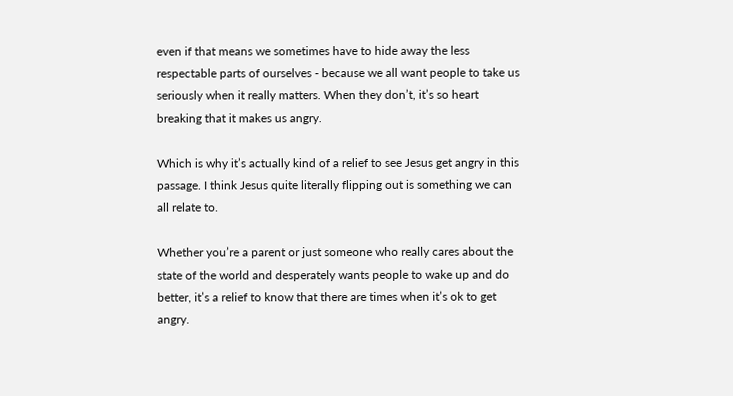even if that means we sometimes have to hide away the less respectable parts of ourselves - because we all want people to take us seriously when it really matters. When they don’t, it’s so heart breaking that it makes us angry.

Which is why it’s actually kind of a relief to see Jesus get angry in this passage. I think Jesus quite literally flipping out is something we can all relate to.

Whether you’re a parent or just someone who really cares about the state of the world and desperately wants people to wake up and do better, it’s a relief to know that there are times when it’s ok to get angry.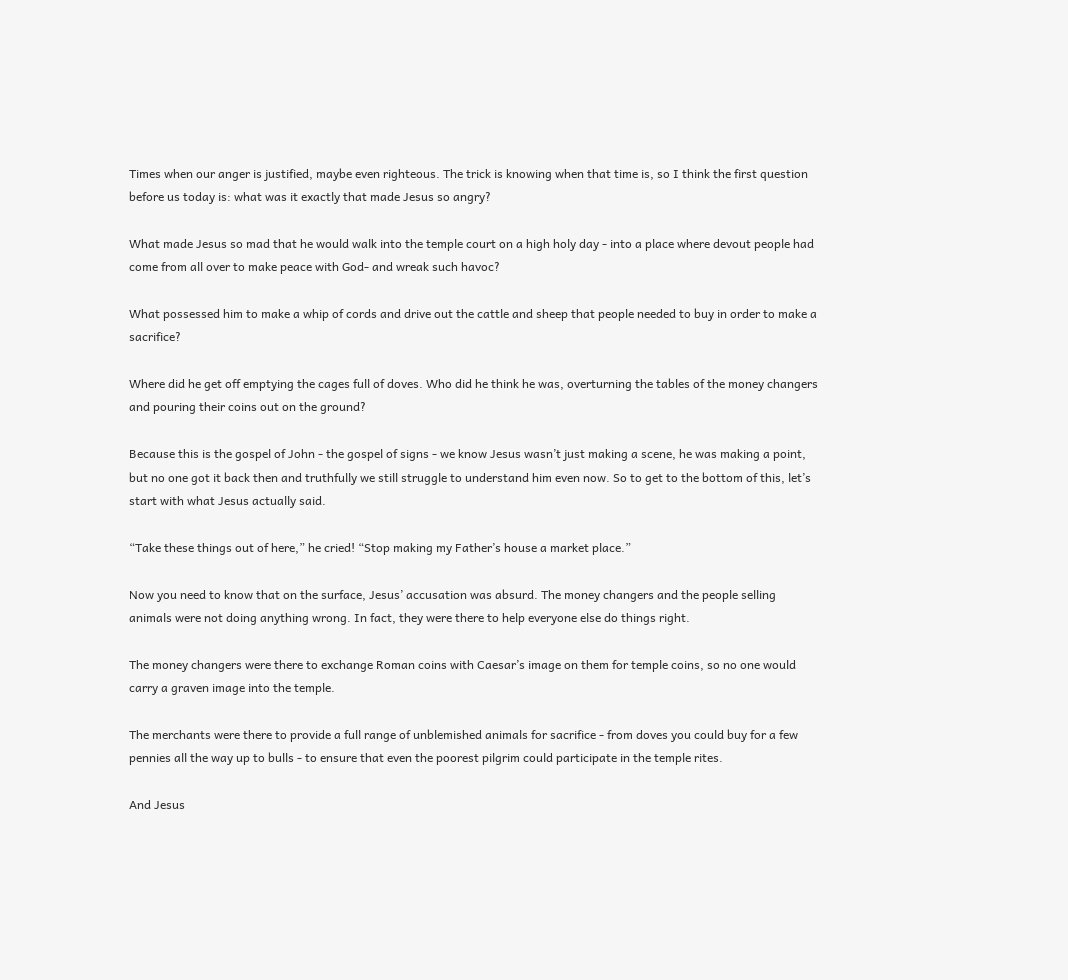Times when our anger is justified, maybe even righteous. The trick is knowing when that time is, so I think the first question before us today is: what was it exactly that made Jesus so angry?

What made Jesus so mad that he would walk into the temple court on a high holy day - into a place where devout people had come from all over to make peace with God- and wreak such havoc?

What possessed him to make a whip of cords and drive out the cattle and sheep that people needed to buy in order to make a sacrifice?

Where did he get off emptying the cages full of doves. Who did he think he was, overturning the tables of the money changers and pouring their coins out on the ground?

Because this is the gospel of John - the gospel of signs - we know Jesus wasn’t just making a scene, he was making a point, but no one got it back then and truthfully we still struggle to understand him even now. So to get to the bottom of this, let’s start with what Jesus actually said.

“Take these things out of here,” he cried! “Stop making my Father’s house a market place.”

Now you need to know that on the surface, Jesus’ accusation was absurd. The money changers and the people selling animals were not doing anything wrong. In fact, they were there to help everyone else do things right.

The money changers were there to exchange Roman coins with Caesar’s image on them for temple coins, so no one would carry a graven image into the temple.

The merchants were there to provide a full range of unblemished animals for sacrifice - from doves you could buy for a few pennies all the way up to bulls - to ensure that even the poorest pilgrim could participate in the temple rites.

And Jesus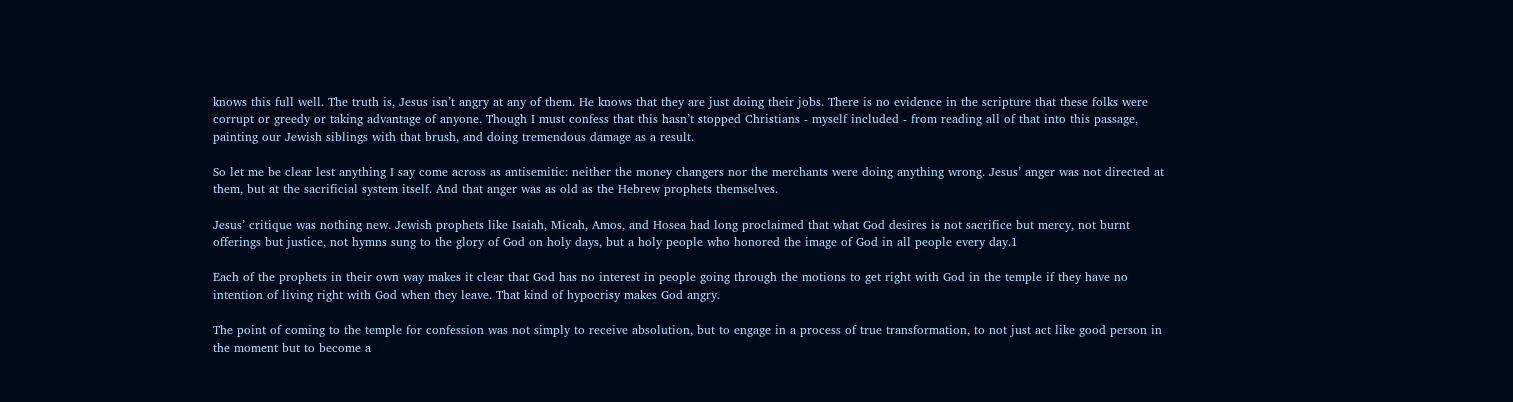knows this full well. The truth is, Jesus isn’t angry at any of them. He knows that they are just doing their jobs. There is no evidence in the scripture that these folks were corrupt or greedy or taking advantage of anyone. Though I must confess that this hasn’t stopped Christians - myself included - from reading all of that into this passage, painting our Jewish siblings with that brush, and doing tremendous damage as a result.

So let me be clear lest anything I say come across as antisemitic: neither the money changers nor the merchants were doing anything wrong. Jesus’ anger was not directed at them, but at the sacrificial system itself. And that anger was as old as the Hebrew prophets themselves.

Jesus’ critique was nothing new. Jewish prophets like Isaiah, Micah, Amos, and Hosea had long proclaimed that what God desires is not sacrifice but mercy, not burnt offerings but justice, not hymns sung to the glory of God on holy days, but a holy people who honored the image of God in all people every day.1

Each of the prophets in their own way makes it clear that God has no interest in people going through the motions to get right with God in the temple if they have no intention of living right with God when they leave. That kind of hypocrisy makes God angry.

The point of coming to the temple for confession was not simply to receive absolution, but to engage in a process of true transformation, to not just act like good person in the moment but to become a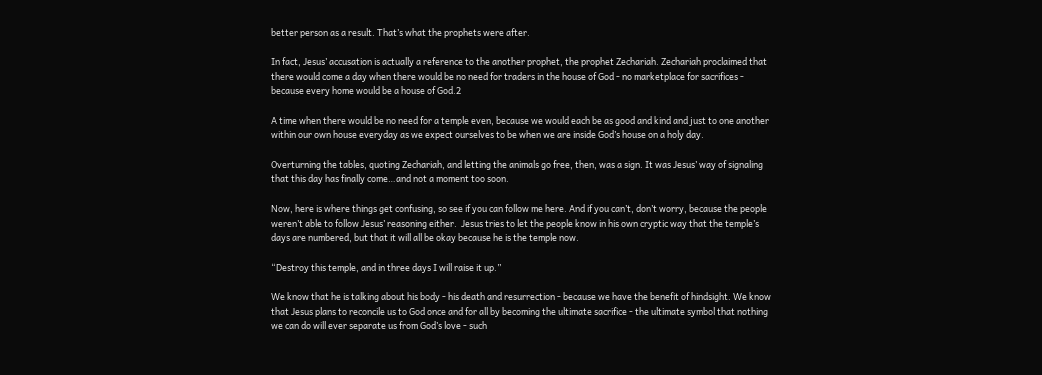better person as a result. That’s what the prophets were after.

In fact, Jesus’ accusation is actually a reference to the another prophet, the prophet Zechariah. Zechariah proclaimed that there would come a day when there would be no need for traders in the house of God - no marketplace for sacrifices - because every home would be a house of God.2

A time when there would be no need for a temple even, because we would each be as good and kind and just to one another within our own house everyday as we expect ourselves to be when we are inside God’s house on a holy day.

Overturning the tables, quoting Zechariah, and letting the animals go free, then, was a sign. It was Jesus’ way of signaling that this day has finally come…and not a moment too soon.

Now, here is where things get confusing, so see if you can follow me here. And if you can’t, don’t worry, because the people weren’t able to follow Jesus’ reasoning either.  Jesus tries to let the people know in his own cryptic way that the temple’s days are numbered, but that it will all be okay because he is the temple now.

“Destroy this temple, and in three days I will raise it up.”

We know that he is talking about his body - his death and resurrection - because we have the benefit of hindsight. We know that Jesus plans to reconcile us to God once and for all by becoming the ultimate sacrifice - the ultimate symbol that nothing we can do will ever separate us from God’s love - such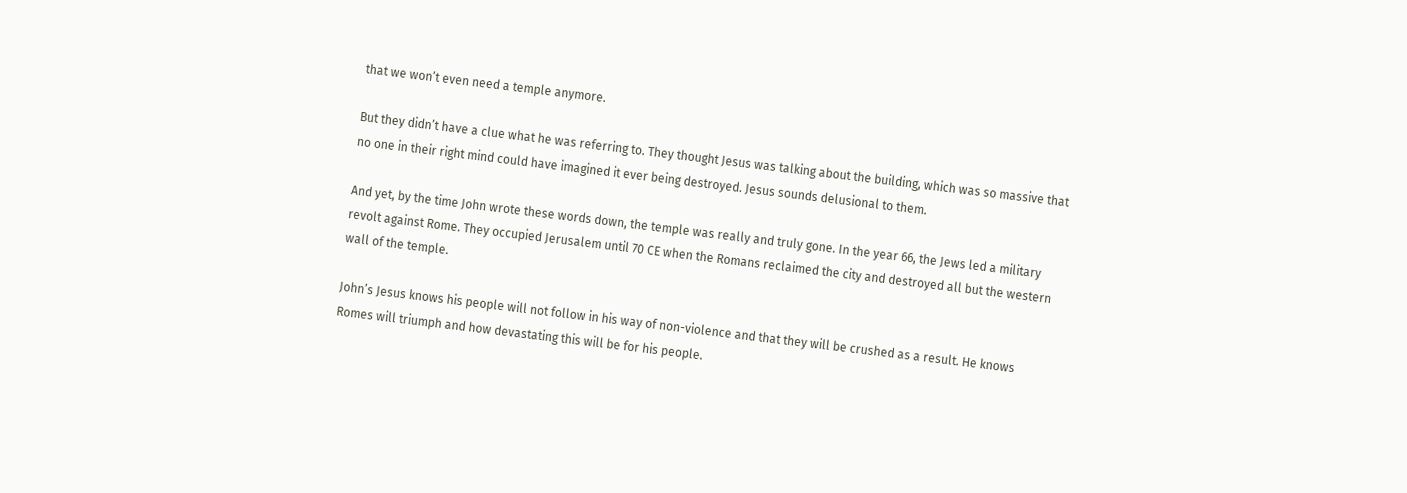that we won’t even need a temple anymore.

But they didn’t have a clue what he was referring to. They thought Jesus was talking about the building, which was so massive that no one in their right mind could have imagined it ever being destroyed. Jesus sounds delusional to them.

And yet, by the time John wrote these words down, the temple was really and truly gone. In the year 66, the Jews led a military revolt against Rome. They occupied Jerusalem until 70 CE when the Romans reclaimed the city and destroyed all but the western wall of the temple.

John’s Jesus knows his people will not follow in his way of non-violence and that they will be crushed as a result. He knows Romes will triumph and how devastating this will be for his people.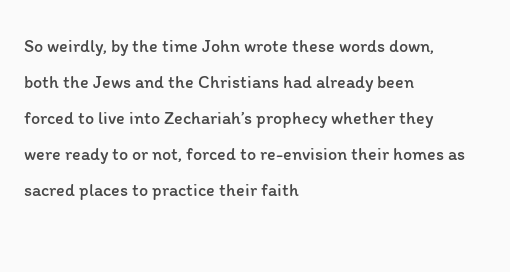So weirdly, by the time John wrote these words down, both the Jews and the Christians had already been forced to live into Zechariah’s prophecy whether they were ready to or not, forced to re-envision their homes as sacred places to practice their faith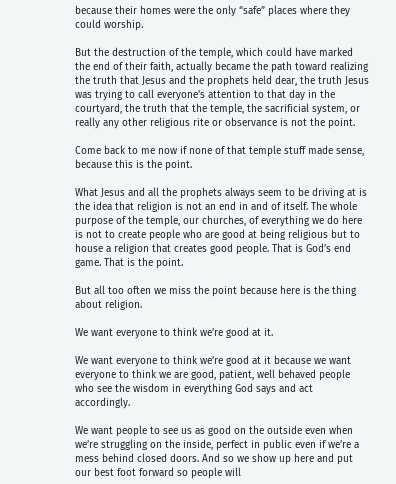because their homes were the only “safe” places where they could worship.

But the destruction of the temple, which could have marked the end of their faith, actually became the path toward realizing the truth that Jesus and the prophets held dear, the truth Jesus was trying to call everyone’s attention to that day in the courtyard, the truth that the temple, the sacrificial system, or really any other religious rite or observance is not the point.

Come back to me now if none of that temple stuff made sense, because this is the point.

What Jesus and all the prophets always seem to be driving at is the idea that religion is not an end in and of itself. The whole purpose of the temple, our churches, of everything we do here is not to create people who are good at being religious but to house a religion that creates good people. That is God’s end game. That is the point.

But all too often we miss the point because here is the thing about religion.

We want everyone to think we’re good at it.

We want everyone to think we’re good at it because we want everyone to think we are good, patient, well behaved people who see the wisdom in everything God says and act accordingly.

We want people to see us as good on the outside even when we’re struggling on the inside, perfect in public even if we’re a mess behind closed doors. And so we show up here and put our best foot forward so people will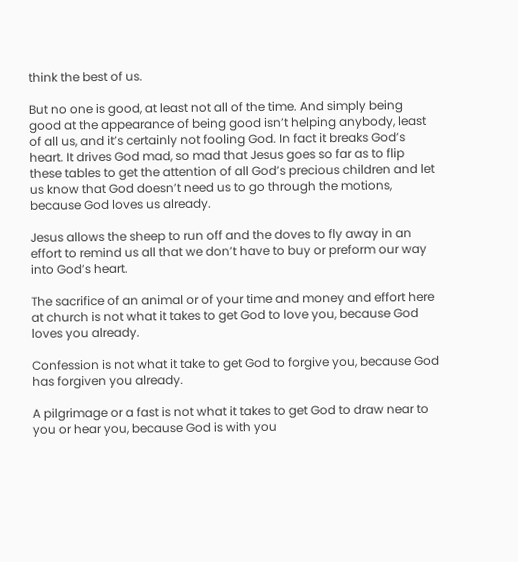think the best of us.

But no one is good, at least not all of the time. And simply being good at the appearance of being good isn’t helping anybody, least of all us, and it’s certainly not fooling God. In fact it breaks God’s heart. It drives God mad, so mad that Jesus goes so far as to flip these tables to get the attention of all God’s precious children and let us know that God doesn’t need us to go through the motions, because God loves us already.

Jesus allows the sheep to run off and the doves to fly away in an effort to remind us all that we don’t have to buy or preform our way into God’s heart.

The sacrifice of an animal or of your time and money and effort here at church is not what it takes to get God to love you, because God loves you already.

Confession is not what it take to get God to forgive you, because God has forgiven you already.

A pilgrimage or a fast is not what it takes to get God to draw near to you or hear you, because God is with you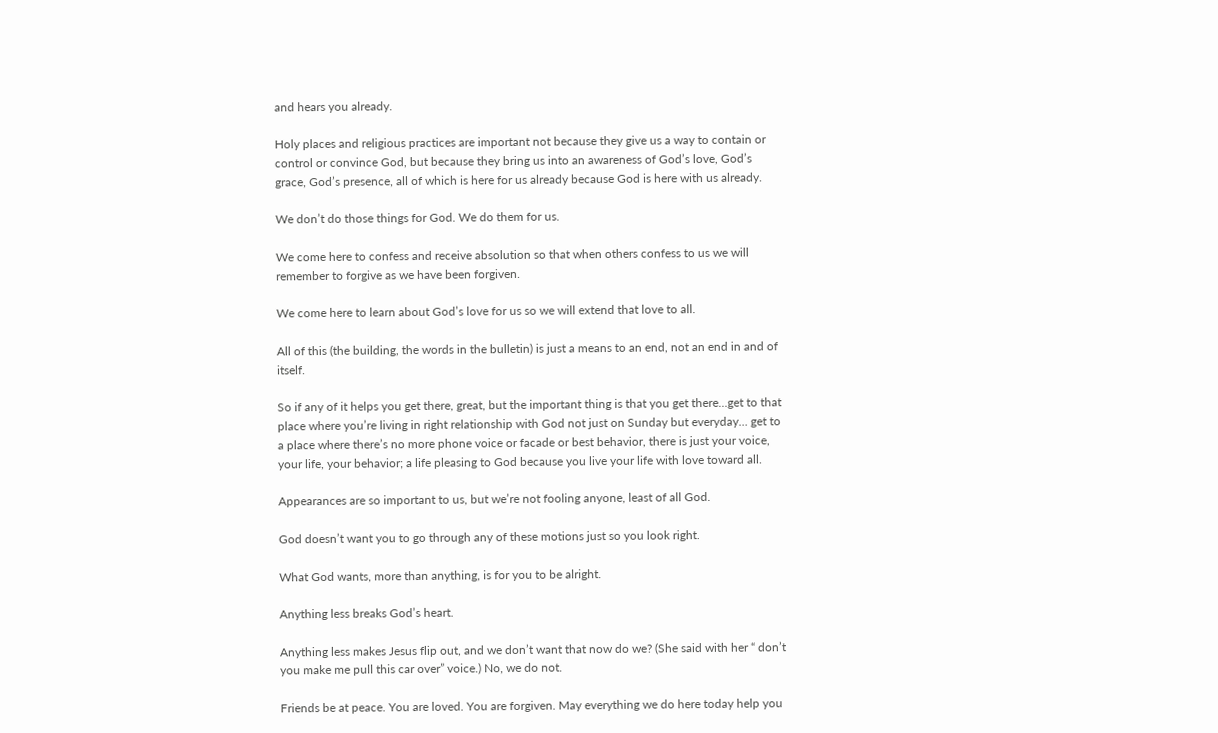and hears you already.

Holy places and religious practices are important not because they give us a way to contain or control or convince God, but because they bring us into an awareness of God’s love, God’s grace, God’s presence, all of which is here for us already because God is here with us already.

We don’t do those things for God. We do them for us.

We come here to confess and receive absolution so that when others confess to us we will remember to forgive as we have been forgiven.

We come here to learn about God’s love for us so we will extend that love to all.

All of this (the building, the words in the bulletin) is just a means to an end, not an end in and of itself.

So if any of it helps you get there, great, but the important thing is that you get there…get to that place where you’re living in right relationship with God not just on Sunday but everyday… get to a place where there’s no more phone voice or facade or best behavior, there is just your voice, your life, your behavior; a life pleasing to God because you live your life with love toward all.

Appearances are so important to us, but we’re not fooling anyone, least of all God.

God doesn’t want you to go through any of these motions just so you look right.

What God wants, more than anything, is for you to be alright.

Anything less breaks God’s heart.

Anything less makes Jesus flip out, and we don’t want that now do we? (She said with her “ don’t you make me pull this car over” voice.) No, we do not.

Friends be at peace. You are loved. You are forgiven. May everything we do here today help you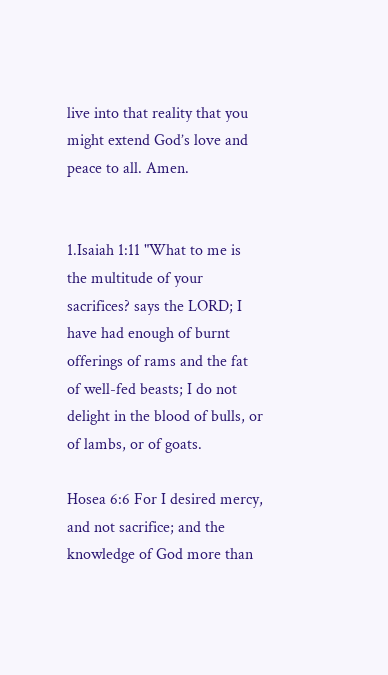live into that reality that you might extend God’s love and peace to all. Amen.


1.Isaiah 1:11 "What to me is the multitude of your sacrifices? says the LORD; I have had enough of burnt offerings of rams and the fat of well-fed beasts; I do not delight in the blood of bulls, or of lambs, or of goats.

Hosea 6:6 For I desired mercy, and not sacrifice; and the knowledge of God more than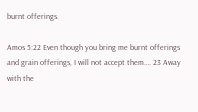burnt offerings.

Amos 5:22 Even though you bring me burnt offerings and grain offerings, I will not accept them…. 23 Away with the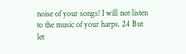noise of your songs! I will not listen to the music of your harps. 24 But let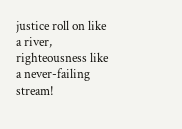justice roll on like a river, righteousness like a never-failing stream!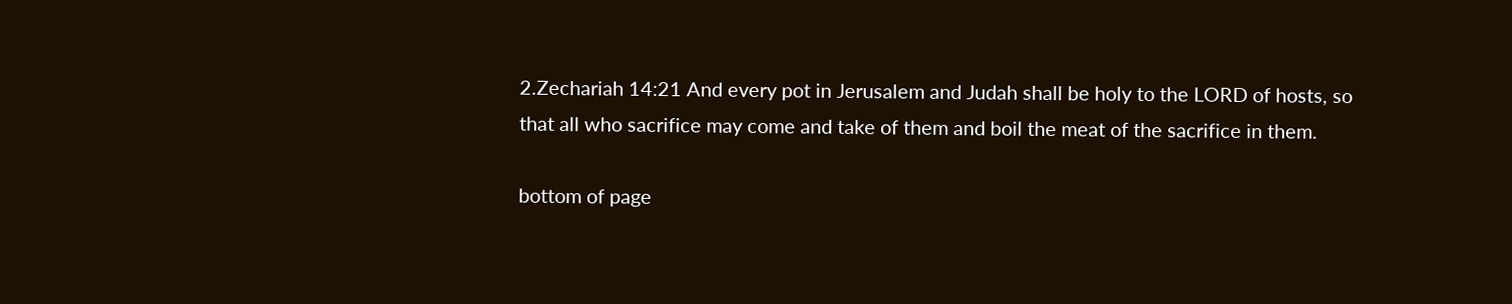2.Zechariah 14:21 And every pot in Jerusalem and Judah shall be holy to the LORD of hosts, so that all who sacrifice may come and take of them and boil the meat of the sacrifice in them.

bottom of page